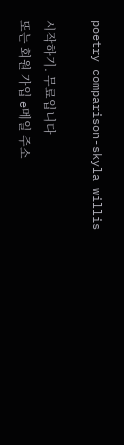poetry comparison-skyla willis

시작하기. 무료입니다
또는 회원 가입 e메일 주소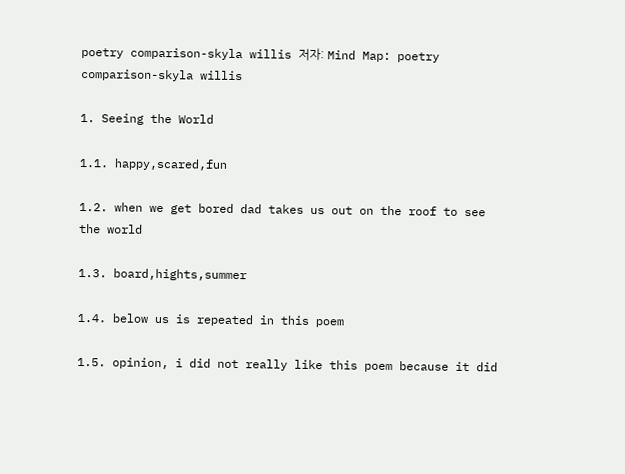poetry comparison-skyla willis 저자: Mind Map: poetry comparison-skyla willis

1. Seeing the World

1.1. happy,scared,fun

1.2. when we get bored dad takes us out on the roof to see the world

1.3. board,hights,summer

1.4. below us is repeated in this poem

1.5. opinion, i did not really like this poem because it did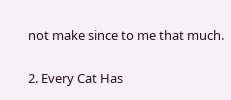not make since to me that much.

2. Every Cat Has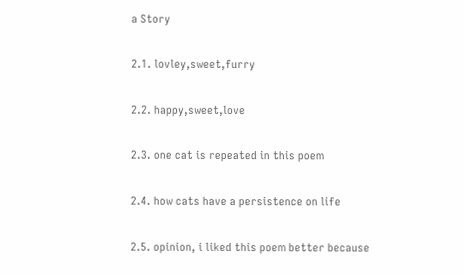a Story

2.1. lovley,sweet,furry

2.2. happy,sweet,love

2.3. one cat is repeated in this poem

2.4. how cats have a persistence on life

2.5. opinion, i liked this poem better because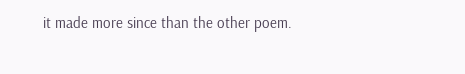it made more since than the other poem.